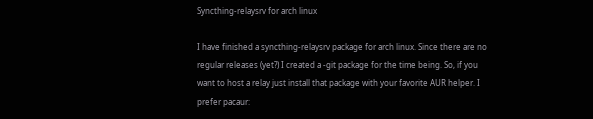Syncthing-relaysrv for arch linux

I have finished a syncthing-relaysrv package for arch linux. Since there are no regular releases (yet?) I created a -git package for the time being. So, if you want to host a relay just install that package with your favorite AUR helper. I prefer pacaur: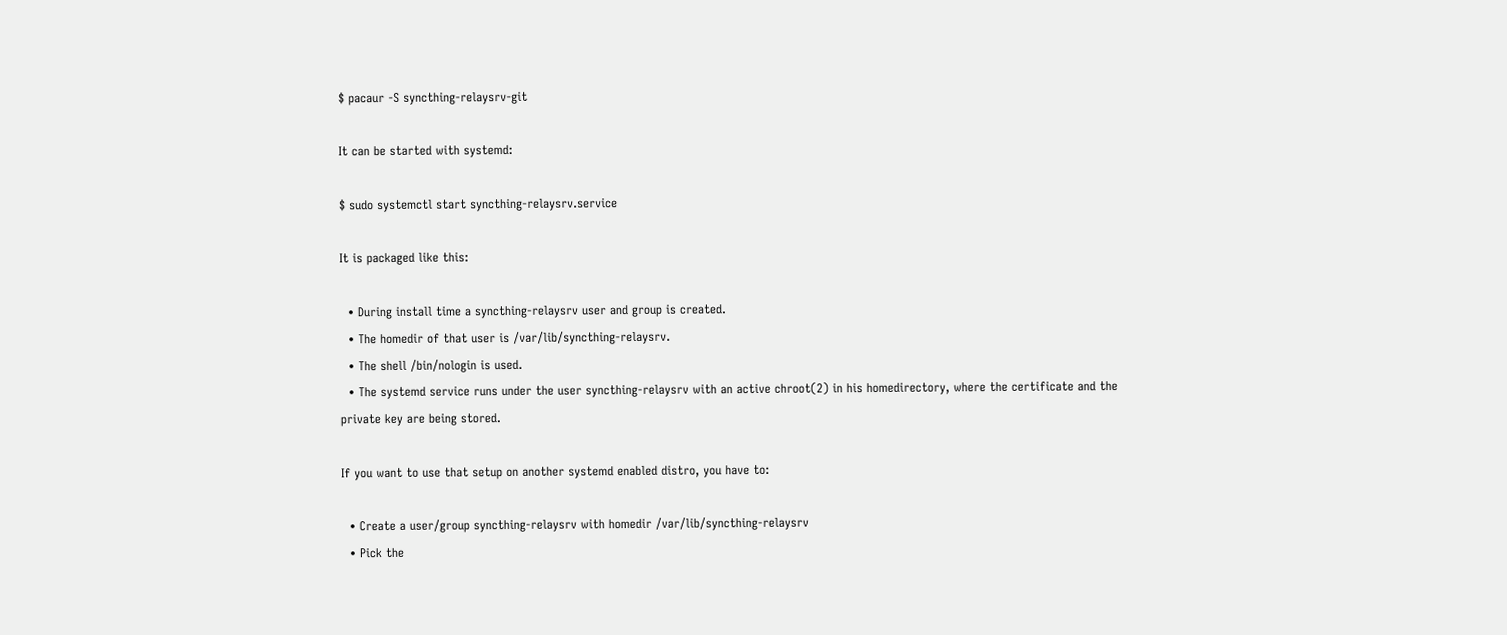$ pacaur -S syncthing-relaysrv-git

It can be started with systemd:

$ sudo systemctl start syncthing-relaysrv.service

It is packaged like this:

  • During install time a syncthing-relaysrv user and group is created.
  • The homedir of that user is /var/lib/syncthing-relaysrv.
  • The shell /bin/nologin is used.
  • The systemd service runs under the user syncthing-relaysrv with an active chroot(2) in his homedirectory, where the certificate and the private key are being stored.

If you want to use that setup on another systemd enabled distro, you have to:

  • Create a user/group syncthing-relaysrv with homedir /var/lib/syncthing-relaysrv
  • Pick the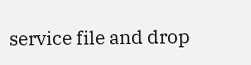service file and drop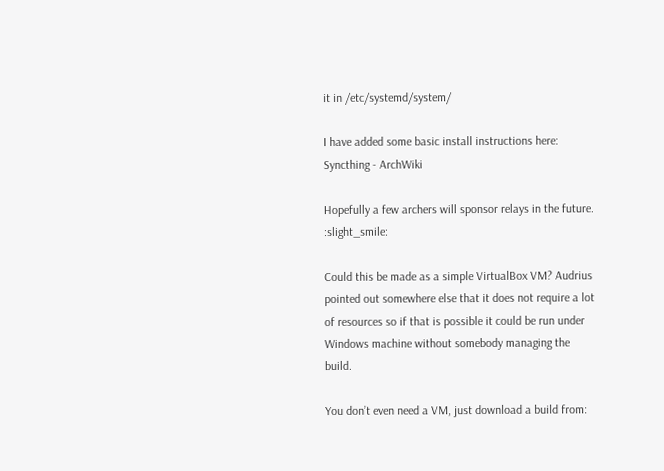it in /etc/systemd/system/

I have added some basic install instructions here: Syncthing - ArchWiki

Hopefully a few archers will sponsor relays in the future. :slight_smile:

Could this be made as a simple VirtualBox VM? Audrius pointed out somewhere else that it does not require a lot of resources so if that is possible it could be run under Windows machine without somebody managing the build.

You don’t even need a VM, just download a build from: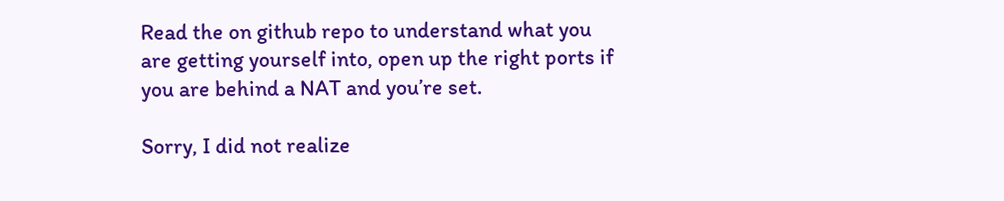Read the on github repo to understand what you are getting yourself into, open up the right ports if you are behind a NAT and you’re set.

Sorry, I did not realize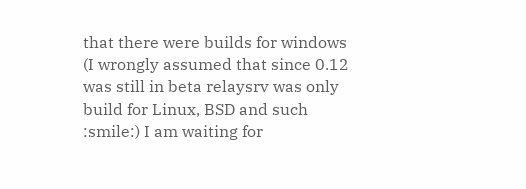that there were builds for windows (I wrongly assumed that since 0.12 was still in beta relaysrv was only build for Linux, BSD and such :smile:) I am waiting for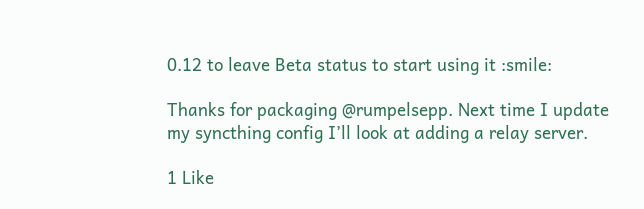0.12 to leave Beta status to start using it :smile:

Thanks for packaging @rumpelsepp. Next time I update my syncthing config I’ll look at adding a relay server.

1 Like